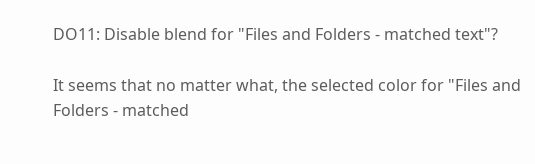DO11: Disable blend for "Files and Folders - matched text"?

It seems that no matter what, the selected color for "Files and Folders - matched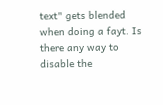text" gets blended
when doing a fayt. Is there any way to disable the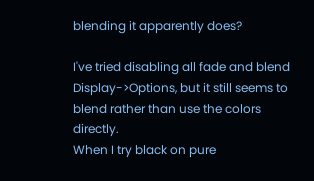blending it apparently does?

I've tried disabling all fade and blend Display->Options, but it still seems to blend rather than use the colors directly.
When I try black on pure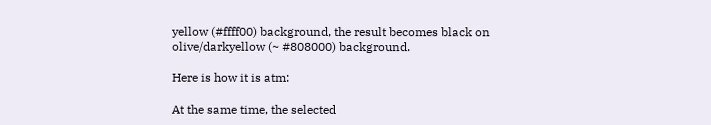yellow (#ffff00) background, the result becomes black on olive/darkyellow (~ #808000) background.

Here is how it is atm:

At the same time, the selected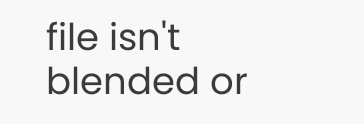file isn't blended or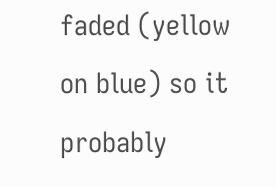faded (yellow on blue) so it probably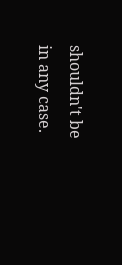shouldn't be in any case.